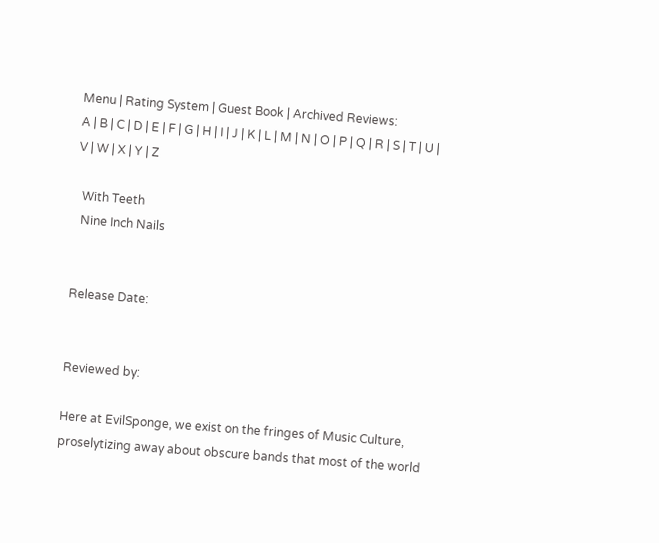Menu | Rating System | Guest Book | Archived Reviews:
A | B | C | D | E | F | G | H | I | J | K | L | M | N | O | P | Q | R | S | T | U | V | W | X | Y | Z

  With Teeth
  Nine Inch Nails


Release Date:


Reviewed by:

Here at EvilSponge, we exist on the fringes of Music Culture, proselytizing away about obscure bands that most of the world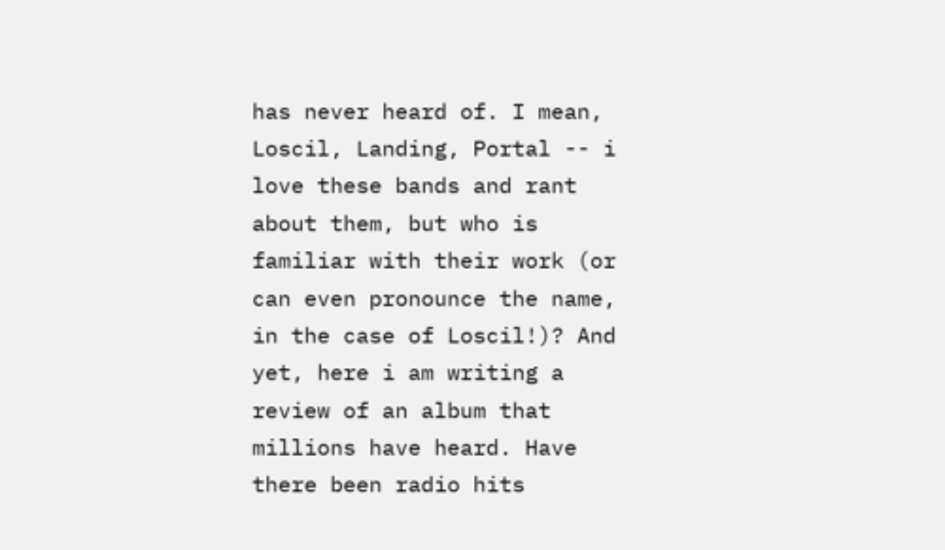has never heard of. I mean, Loscil, Landing, Portal -- i love these bands and rant about them, but who is familiar with their work (or can even pronounce the name, in the case of Loscil!)? And yet, here i am writing a review of an album that millions have heard. Have there been radio hits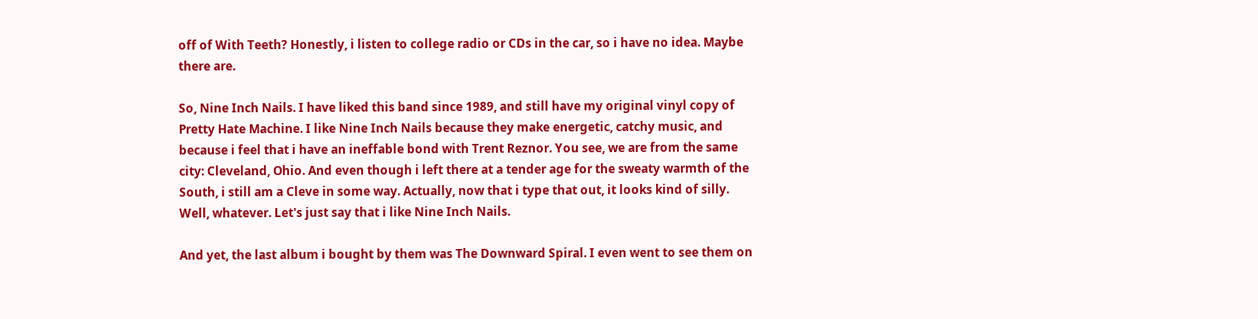off of With Teeth? Honestly, i listen to college radio or CDs in the car, so i have no idea. Maybe there are.

So, Nine Inch Nails. I have liked this band since 1989, and still have my original vinyl copy of Pretty Hate Machine. I like Nine Inch Nails because they make energetic, catchy music, and because i feel that i have an ineffable bond with Trent Reznor. You see, we are from the same city: Cleveland, Ohio. And even though i left there at a tender age for the sweaty warmth of the South, i still am a Cleve in some way. Actually, now that i type that out, it looks kind of silly. Well, whatever. Let's just say that i like Nine Inch Nails.

And yet, the last album i bought by them was The Downward Spiral. I even went to see them on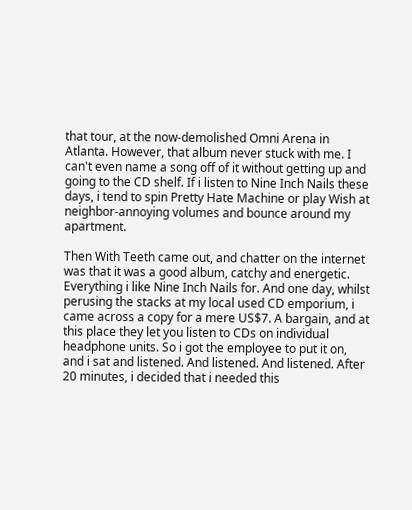that tour, at the now-demolished Omni Arena in Atlanta. However, that album never stuck with me. I can't even name a song off of it without getting up and going to the CD shelf. If i listen to Nine Inch Nails these days, i tend to spin Pretty Hate Machine or play Wish at neighbor-annoying volumes and bounce around my apartment.

Then With Teeth came out, and chatter on the internet was that it was a good album, catchy and energetic. Everything i like Nine Inch Nails for. And one day, whilst perusing the stacks at my local used CD emporium, i came across a copy for a mere US$7. A bargain, and at this place they let you listen to CDs on individual headphone units. So i got the employee to put it on, and i sat and listened. And listened. And listened. After 20 minutes, i decided that i needed this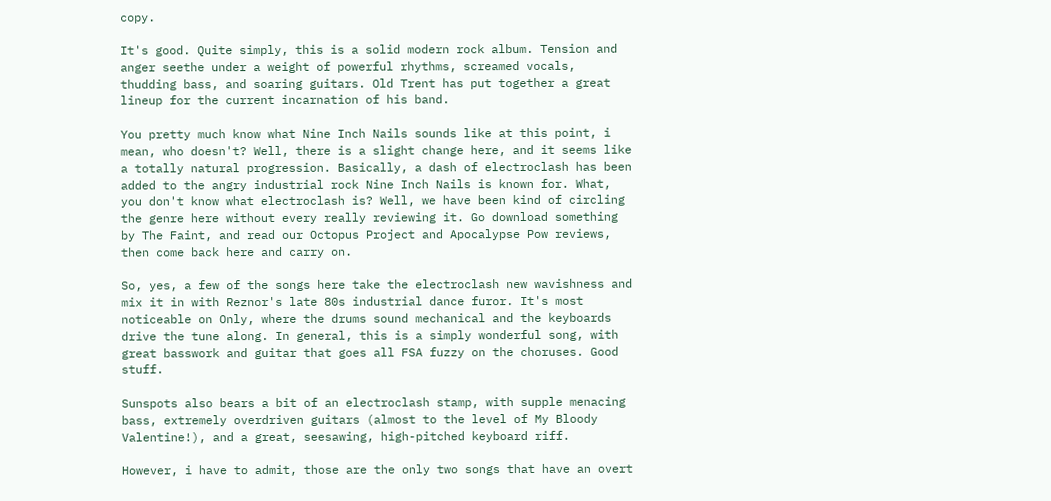copy.

It's good. Quite simply, this is a solid modern rock album. Tension and anger seethe under a weight of powerful rhythms, screamed vocals, thudding bass, and soaring guitars. Old Trent has put together a great lineup for the current incarnation of his band.

You pretty much know what Nine Inch Nails sounds like at this point, i mean, who doesn't? Well, there is a slight change here, and it seems like a totally natural progression. Basically, a dash of electroclash has been added to the angry industrial rock Nine Inch Nails is known for. What, you don't know what electroclash is? Well, we have been kind of circling the genre here without every really reviewing it. Go download something by The Faint, and read our Octopus Project and Apocalypse Pow reviews, then come back here and carry on.

So, yes, a few of the songs here take the electroclash new wavishness and mix it in with Reznor's late 80s industrial dance furor. It's most noticeable on Only, where the drums sound mechanical and the keyboards drive the tune along. In general, this is a simply wonderful song, with great basswork and guitar that goes all FSA fuzzy on the choruses. Good stuff.

Sunspots also bears a bit of an electroclash stamp, with supple menacing bass, extremely overdriven guitars (almost to the level of My Bloody Valentine!), and a great, seesawing, high-pitched keyboard riff.

However, i have to admit, those are the only two songs that have an overt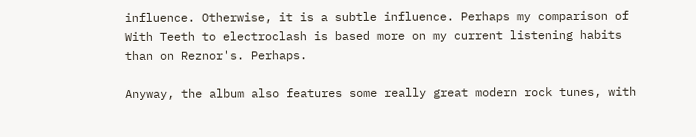influence. Otherwise, it is a subtle influence. Perhaps my comparison of With Teeth to electroclash is based more on my current listening habits than on Reznor's. Perhaps.

Anyway, the album also features some really great modern rock tunes, with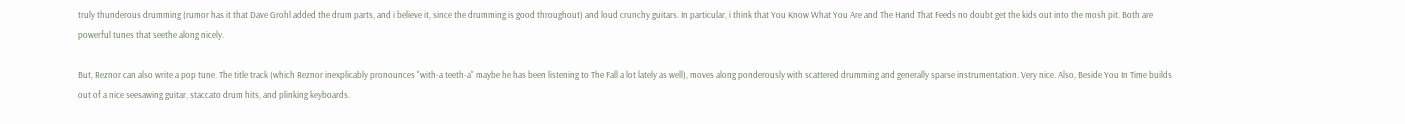truly thunderous drumming (rumor has it that Dave Grohl added the drum parts, and i believe it, since the drumming is good throughout) and loud crunchy guitars. In particular, i think that You Know What You Are and The Hand That Feeds no doubt get the kids out into the mosh pit. Both are powerful tunes that seethe along nicely.

But, Reznor can also write a pop tune. The title track (which Reznor inexplicably pronounces "with-a teeth-a" maybe he has been listening to The Fall a lot lately as well), moves along ponderously with scattered drumming and generally sparse instrumentation. Very nice. Also, Beside You In Time builds out of a nice seesawing guitar, staccato drum hits, and plinking keyboards.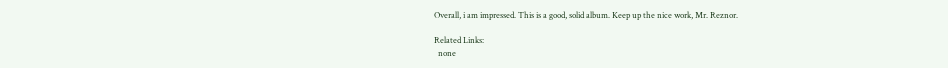Overall, i am impressed. This is a good, solid album. Keep up the nice work, Mr. Reznor.

Related Links:
  none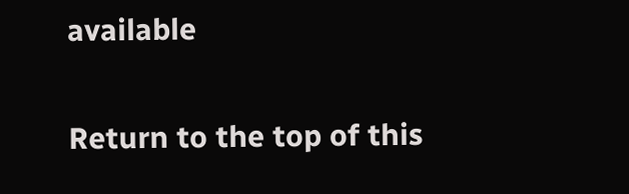available

Return to the top of this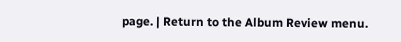page. | Return to the Album Review menu.